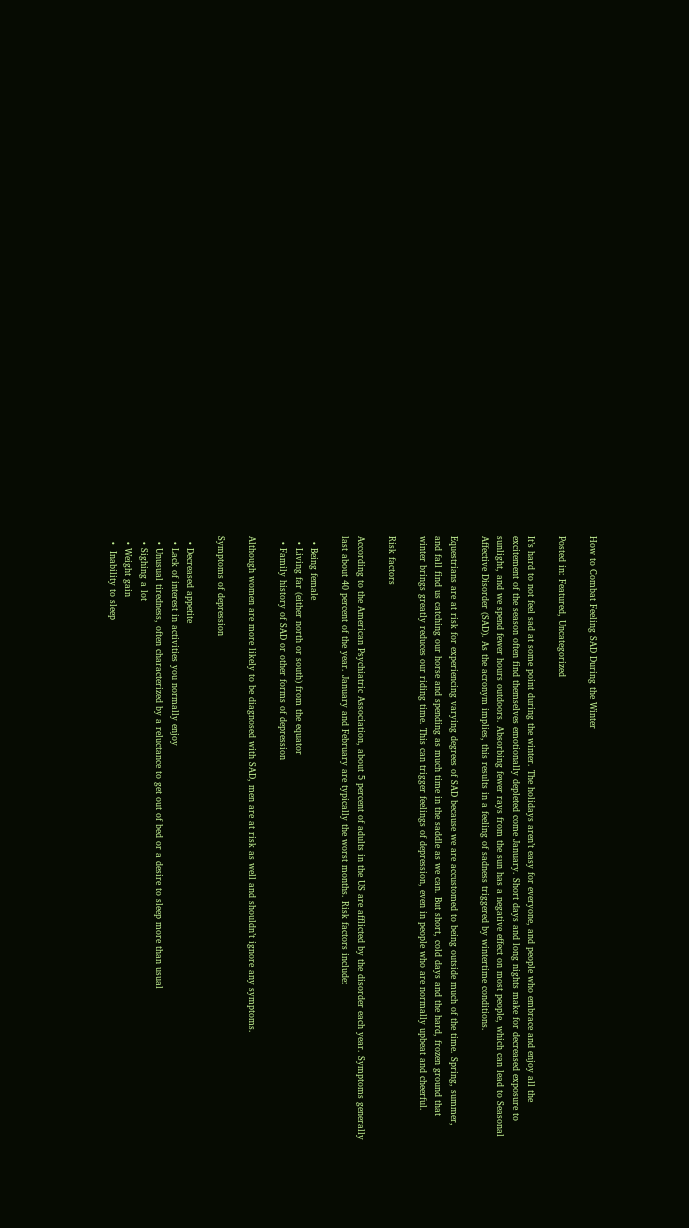How to Combat Feeling SAD During the Winter

Posted in: Featured, Uncategorized

It’s hard to not feel sad at some point during the winter. The holidays aren’t easy for everyone, and people who embrace and enjoy all the excitement of the season often find themselves emotionally depleted come January. Short days and long nights make for decreased exposure to sunlight, and we spend fewer hours outdoors. Absorbing fewer rays from the sun has a negative effect on most people, which can lead to Seasonal Affective Disorder (SAD). As the acronym implies, this results in a feeling of sadness triggered by wintertime conditions.

Equestrians are at risk for experiencing varying degrees of SAD because we are accustomed to being outside much of the time. Spring, summer, and fall find us catching our horse and spending as much time in the saddle as we can. But short, cold days and the hard, frozen ground that winter brings greatly reduces our riding time. This can trigger feelings of depression, even in people who are normally upbeat and cheerful.

Risk factors

According to the American Psychiatric Association, about 5 percent of adults in the US are afflicted by the disorder each year. Symptoms generally last about 40 percent of the year. January and February are typically the worst months. Risk factors include:

  • Being female
  • Living far (either north or south) from the equator
  • Family history of SAD or other forms of depression

Although women are more likely to be diagnosed with SAD, men are at risk as well and shouldn’t ignore any symptoms.

Symptoms of depression

  • Decreased appetite
  • Lack of interest in activities you normally enjoy
  • Unusual tiredness, often characterized by a reluctance to get out of bed or a desire to sleep more than usual
  • Sighing a lot
  • Weight gain
  •  Inability to sleep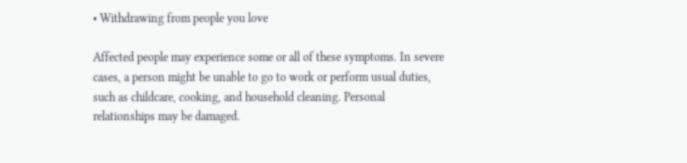• Withdrawing from people you love

Affected people may experience some or all of these symptoms. In severe cases, a person might be unable to go to work or perform usual duties, such as childcare, cooking, and household cleaning. Personal relationships may be damaged.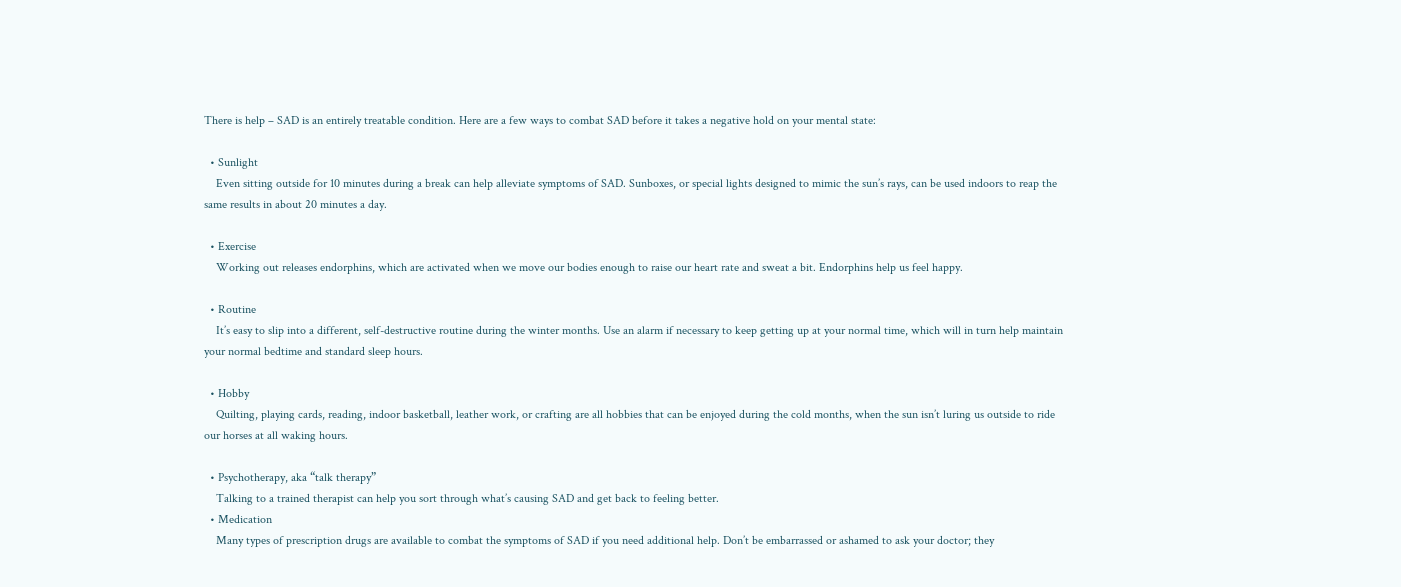There is help – SAD is an entirely treatable condition. Here are a few ways to combat SAD before it takes a negative hold on your mental state:

  • Sunlight
    Even sitting outside for 10 minutes during a break can help alleviate symptoms of SAD. Sunboxes, or special lights designed to mimic the sun’s rays, can be used indoors to reap the same results in about 20 minutes a day.

  • Exercise
    Working out releases endorphins, which are activated when we move our bodies enough to raise our heart rate and sweat a bit. Endorphins help us feel happy.

  • Routine
    It’s easy to slip into a different, self-destructive routine during the winter months. Use an alarm if necessary to keep getting up at your normal time, which will in turn help maintain your normal bedtime and standard sleep hours.

  • Hobby
    Quilting, playing cards, reading, indoor basketball, leather work, or crafting are all hobbies that can be enjoyed during the cold months, when the sun isn’t luring us outside to ride our horses at all waking hours.

  • Psychotherapy, aka “talk therapy”
    Talking to a trained therapist can help you sort through what’s causing SAD and get back to feeling better.
  • Medication
    Many types of prescription drugs are available to combat the symptoms of SAD if you need additional help. Don’t be embarrassed or ashamed to ask your doctor; they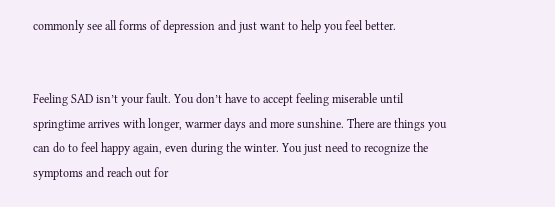commonly see all forms of depression and just want to help you feel better.


Feeling SAD isn’t your fault. You don’t have to accept feeling miserable until springtime arrives with longer, warmer days and more sunshine. There are things you can do to feel happy again, even during the winter. You just need to recognize the symptoms and reach out for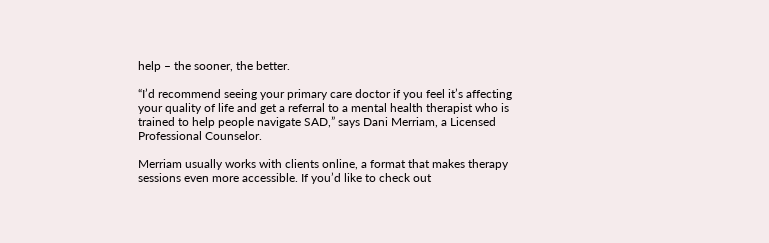help – the sooner, the better.

“I’d recommend seeing your primary care doctor if you feel it’s affecting your quality of life and get a referral to a mental health therapist who is trained to help people navigate SAD,” says Dani Merriam, a Licensed Professional Counselor.

Merriam usually works with clients online, a format that makes therapy sessions even more accessible. If you’d like to check out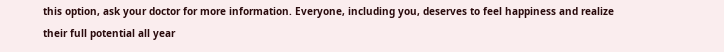this option, ask your doctor for more information. Everyone, including you, deserves to feel happiness and realize their full potential all year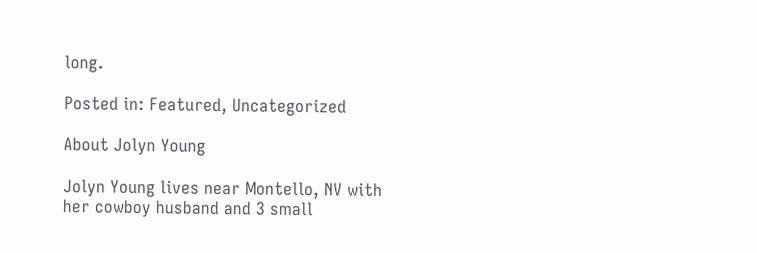long.

Posted in: Featured, Uncategorized

About Jolyn Young

Jolyn Young lives near Montello, NV with her cowboy husband and 3 small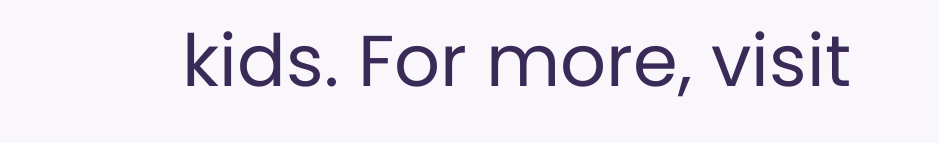kids. For more, visit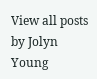View all posts by Jolyn Young